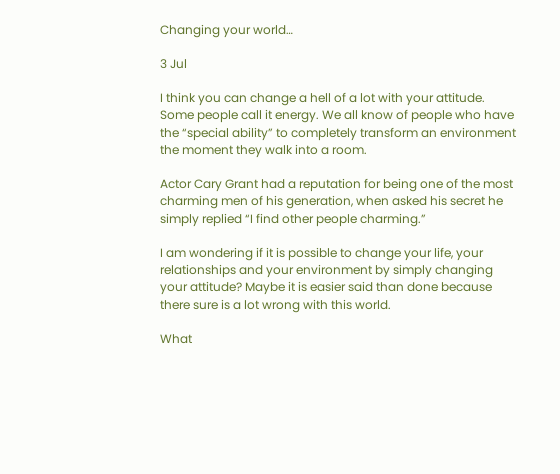Changing your world…

3 Jul

I think you can change a hell of a lot with your attitude. Some people call it energy. We all know of people who have the “special ability” to completely transform an environment the moment they walk into a room.

Actor Cary Grant had a reputation for being one of the most charming men of his generation, when asked his secret he simply replied “I find other people charming.”

I am wondering if it is possible to change your life, your relationships and your environment by simply changing your attitude? Maybe it is easier said than done because there sure is a lot wrong with this world.

What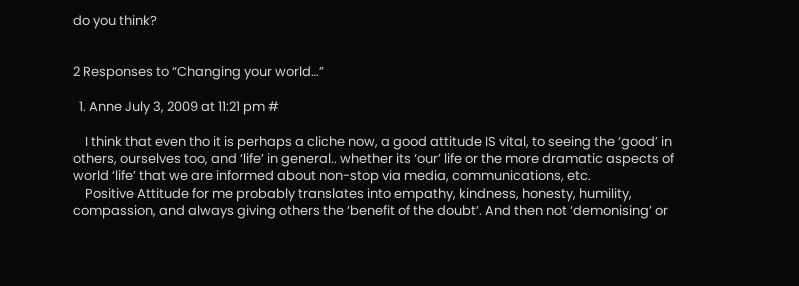do you think?


2 Responses to “Changing your world…”

  1. Anne July 3, 2009 at 11:21 pm #

    I think that even tho it is perhaps a cliche now, a good attitude IS vital, to seeing the ‘good’ in others, ourselves too, and ‘life’ in general.. whether its ‘our’ life or the more dramatic aspects of world ‘life’ that we are informed about non-stop via media, communications, etc.
    Positive Attitude for me probably translates into empathy, kindness, honesty, humility, compassion, and always giving others the ‘benefit of the doubt’. And then not ‘demonising’ or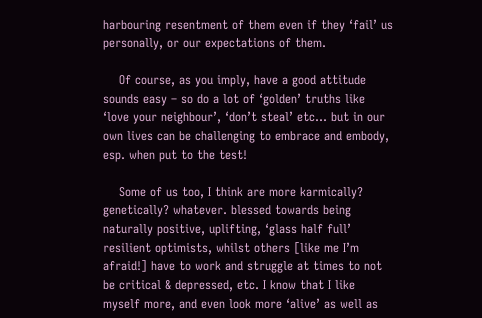harbouring resentment of them even if they ‘fail’ us personally, or our expectations of them.

    Of course, as you imply, have a good attitude sounds easy – so do a lot of ‘golden’ truths like ‘love your neighbour’, ‘don’t steal’ etc… but in our own lives can be challenging to embrace and embody, esp. when put to the test!

    Some of us too, I think are more karmically? genetically? whatever. blessed towards being naturally positive, uplifting, ‘glass half full’ resilient optimists, whilst others [like me I’m afraid!] have to work and struggle at times to not be critical & depressed, etc. I know that I like myself more, and even look more ‘alive’ as well as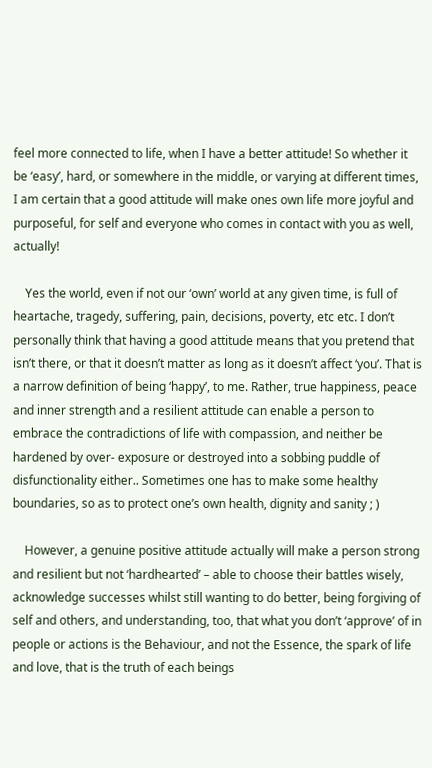feel more connected to life, when I have a better attitude! So whether it be ‘easy’, hard, or somewhere in the middle, or varying at different times, I am certain that a good attitude will make ones own life more joyful and purposeful, for self and everyone who comes in contact with you as well, actually!

    Yes the world, even if not our ‘own’ world at any given time, is full of heartache, tragedy, suffering, pain, decisions, poverty, etc etc. I don’t personally think that having a good attitude means that you pretend that isn’t there, or that it doesn’t matter as long as it doesn’t affect ‘you’. That is a narrow definition of being ‘happy’, to me. Rather, true happiness, peace and inner strength and a resilient attitude can enable a person to embrace the contradictions of life with compassion, and neither be hardened by over- exposure or destroyed into a sobbing puddle of disfunctionality either.. Sometimes one has to make some healthy boundaries, so as to protect one’s own health, dignity and sanity ; )

    However, a genuine positive attitude actually will make a person strong and resilient but not ‘hardhearted’ – able to choose their battles wisely, acknowledge successes whilst still wanting to do better, being forgiving of self and others, and understanding, too, that what you don’t ‘approve’ of in people or actions is the Behaviour, and not the Essence, the spark of life and love, that is the truth of each beings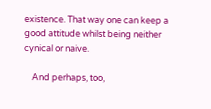existence. That way one can keep a good attitude whilst being neither cynical or naive.

    And perhaps, too,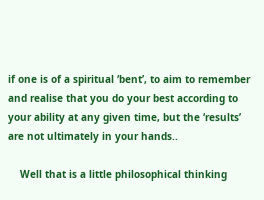if one is of a spiritual ‘bent’, to aim to remember and realise that you do your best according to your ability at any given time, but the ‘results’ are not ultimately in your hands..

    Well that is a little philosophical thinking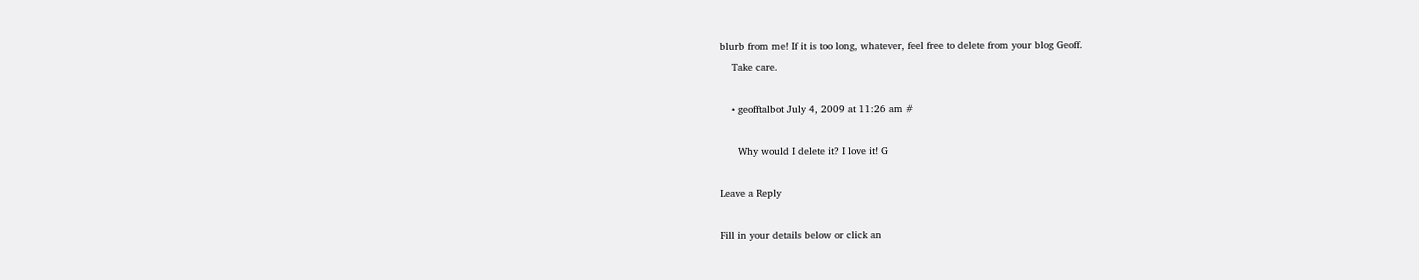blurb from me! If it is too long, whatever, feel free to delete from your blog Geoff.
    Take care.

    • geofftalbot July 4, 2009 at 11:26 am #

      Why would I delete it? I love it! G

Leave a Reply

Fill in your details below or click an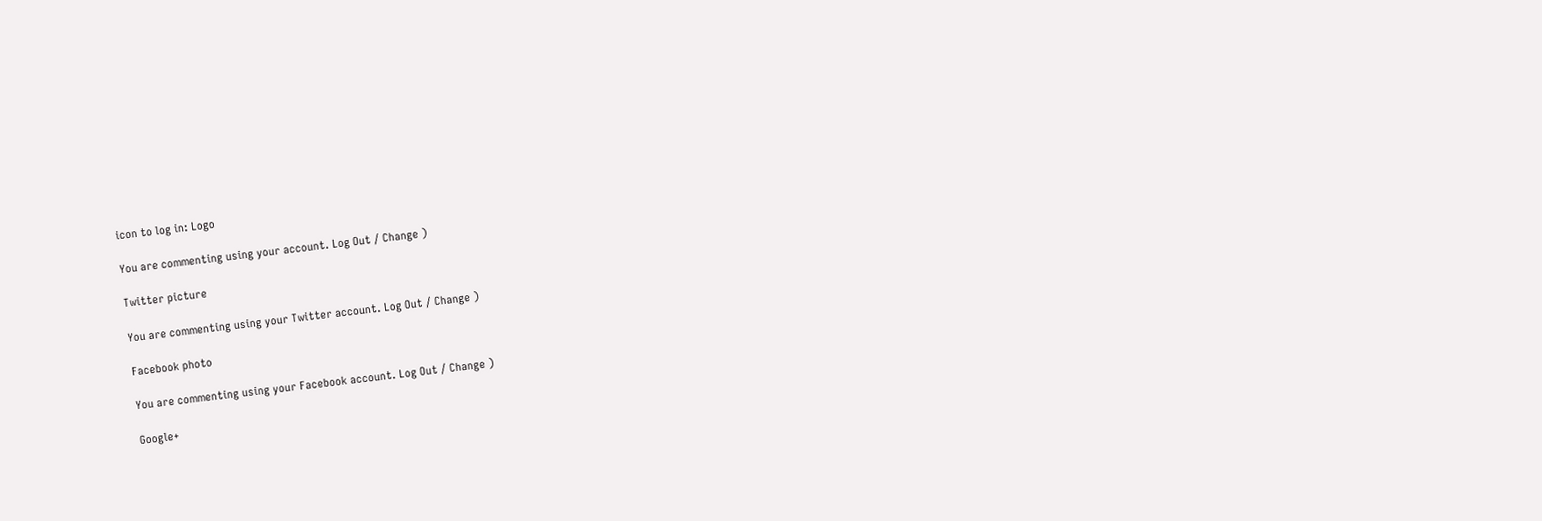icon to log in: Logo

You are commenting using your account. Log Out / Change )

Twitter picture

You are commenting using your Twitter account. Log Out / Change )

Facebook photo

You are commenting using your Facebook account. Log Out / Change )

Google+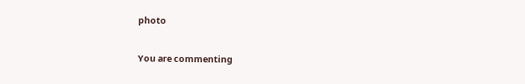photo

You are commenting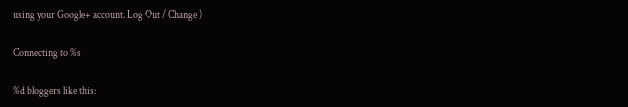using your Google+ account. Log Out / Change )

Connecting to %s

%d bloggers like this: